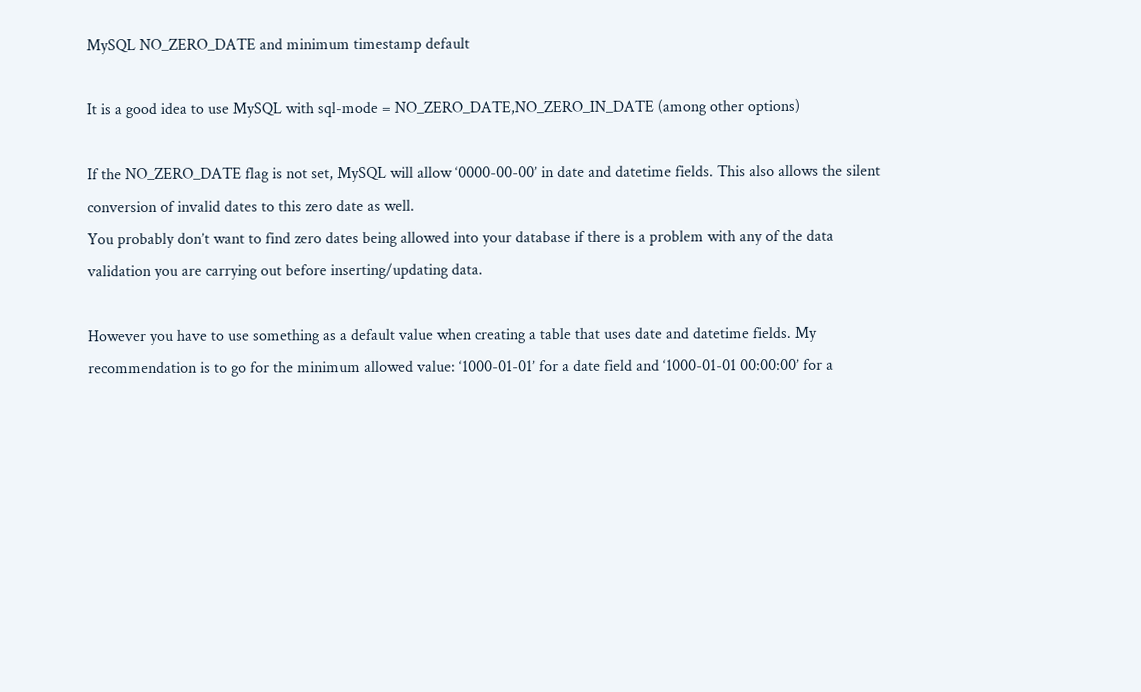MySQL NO_ZERO_DATE and minimum timestamp default

It is a good idea to use MySQL with sql-mode = NO_ZERO_DATE,NO_ZERO_IN_DATE (among other options)

If the NO_ZERO_DATE flag is not set, MySQL will allow ‘0000-00-00’ in date and datetime fields. This also allows the silent conversion of invalid dates to this zero date as well.
You probably don’t want to find zero dates being allowed into your database if there is a problem with any of the data validation you are carrying out before inserting/updating data.

However you have to use something as a default value when creating a table that uses date and datetime fields. My recommendation is to go for the minimum allowed value: ‘1000-01-01’ for a date field and ‘1000-01-01 00:00:00’ for a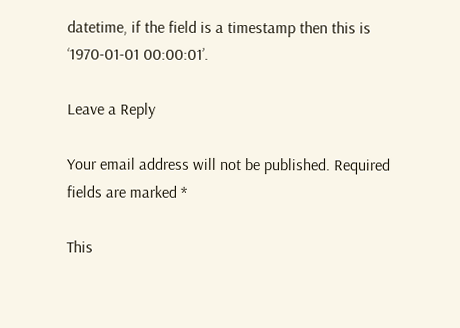datetime, if the field is a timestamp then this is ‘1970-01-01 00:00:01’.

Leave a Reply

Your email address will not be published. Required fields are marked *

This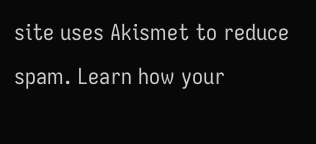site uses Akismet to reduce spam. Learn how your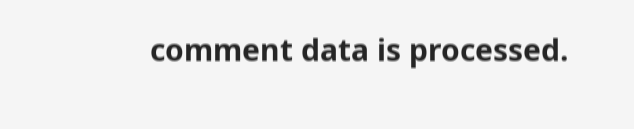comment data is processed.